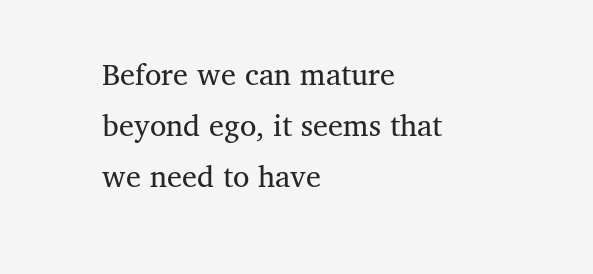Before we can mature beyond ego, it seems that we need to have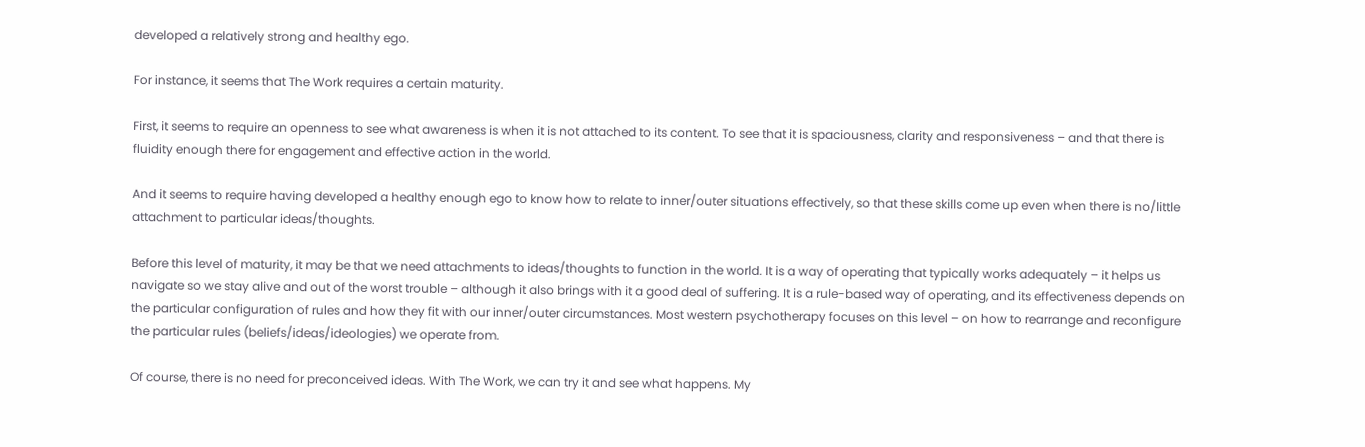developed a relatively strong and healthy ego.

For instance, it seems that The Work requires a certain maturity.

First, it seems to require an openness to see what awareness is when it is not attached to its content. To see that it is spaciousness, clarity and responsiveness – and that there is fluidity enough there for engagement and effective action in the world.

And it seems to require having developed a healthy enough ego to know how to relate to inner/outer situations effectively, so that these skills come up even when there is no/little attachment to particular ideas/thoughts.

Before this level of maturity, it may be that we need attachments to ideas/thoughts to function in the world. It is a way of operating that typically works adequately – it helps us navigate so we stay alive and out of the worst trouble – although it also brings with it a good deal of suffering. It is a rule-based way of operating, and its effectiveness depends on the particular configuration of rules and how they fit with our inner/outer circumstances. Most western psychotherapy focuses on this level – on how to rearrange and reconfigure the particular rules (beliefs/ideas/ideologies) we operate from.

Of course, there is no need for preconceived ideas. With The Work, we can try it and see what happens. My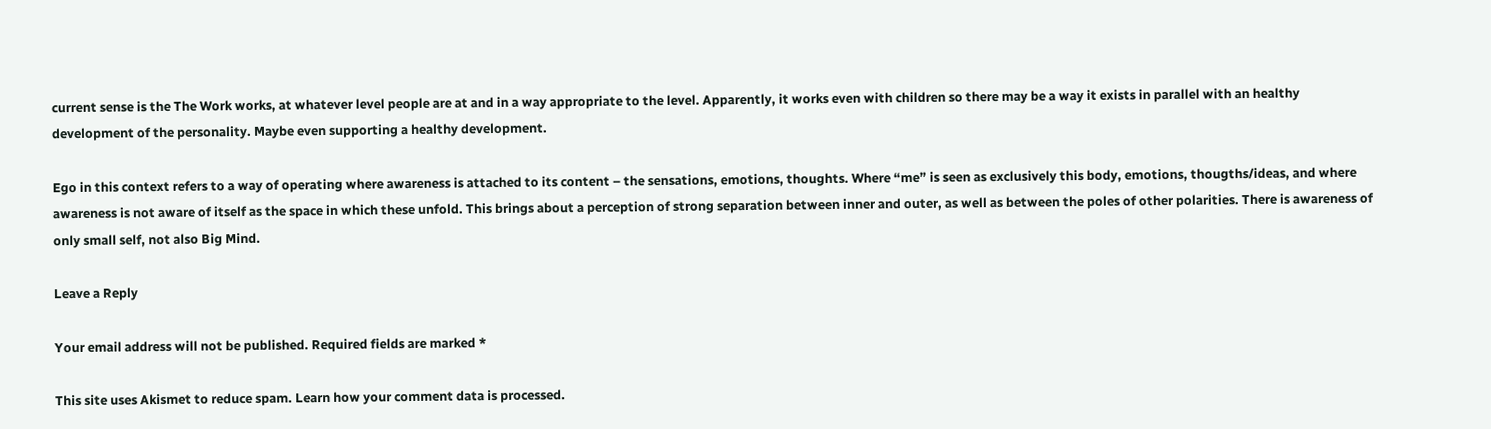current sense is the The Work works, at whatever level people are at and in a way appropriate to the level. Apparently, it works even with children so there may be a way it exists in parallel with an healthy development of the personality. Maybe even supporting a healthy development.

Ego in this context refers to a way of operating where awareness is attached to its content – the sensations, emotions, thoughts. Where “me” is seen as exclusively this body, emotions, thougths/ideas, and where awareness is not aware of itself as the space in which these unfold. This brings about a perception of strong separation between inner and outer, as well as between the poles of other polarities. There is awareness of only small self, not also Big Mind.

Leave a Reply

Your email address will not be published. Required fields are marked *

This site uses Akismet to reduce spam. Learn how your comment data is processed.